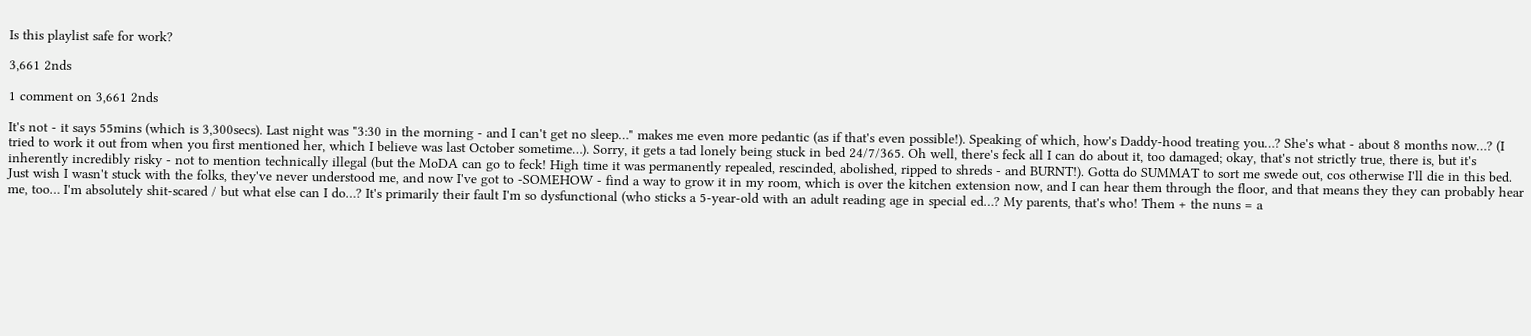Is this playlist safe for work?

3,661 2nds

1 comment on 3,661 2nds

It's not - it says 55mins (which is 3,300secs). Last night was "3:30 in the morning - and I can't get no sleep…" makes me even more pedantic (as if that's even possible!). Speaking of which, how's Daddy-hood treating you…? She's what - about 8 months now…? (I tried to work it out from when you first mentioned her, which I believe was last October sometime…). Sorry, it gets a tad lonely being stuck in bed 24/7/365. Oh well, there's feck all I can do about it, too damaged; okay, that's not strictly true, there is, but it's inherently incredibly risky - not to mention technically illegal (but the MoDA can go to feck! High time it was permanently repealed, rescinded, abolished, ripped to shreds - and BURNT!). Gotta do SUMMAT to sort me swede out, cos otherwise I'll die in this bed. Just wish I wasn't stuck with the folks, they've never understood me, and now I've got to -SOMEHOW - find a way to grow it in my room, which is over the kitchen extension now, and I can hear them through the floor, and that means they they can probably hear me, too… I'm absolutely shit-scared / but what else can I do…? It's primarily their fault I'm so dysfunctional (who sticks a 5-year-old with an adult reading age in special ed…? My parents, that's who! Them + the nuns = a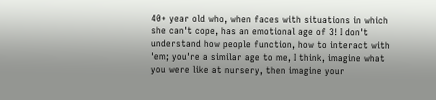40+ year old who, when faces with situations in which she can't cope, has an emotional age of 3! I don't understand how people function, how to interact with 'em; you're a similar age to me, I think, imagine what you were like at nursery, then imagine your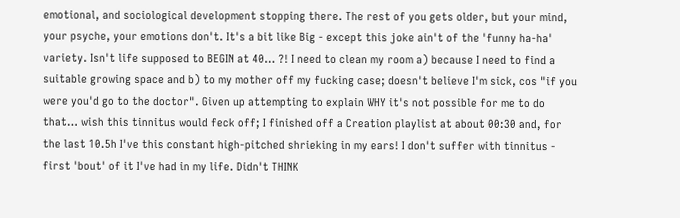emotional, and sociological development stopping there. The rest of you gets older, but your mind, your psyche, your emotions don't. It's a bit like Big - except this joke ain't of the 'funny ha-ha' variety. Isn't life supposed to BEGIN at 40… ?! I need to clean my room a) because I need to find a suitable growing space and b) to my mother off my fucking case; doesn't believe I'm sick, cos "if you were you'd go to the doctor". Given up attempting to explain WHY it's not possible for me to do that… wish this tinnitus would feck off; I finished off a Creation playlist at about 00:30 and, for the last 10.5h I've this constant high-pitched shrieking in my ears! I don't suffer with tinnitus - first 'bout' of it I've had in my life. Didn't THINK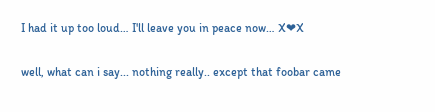I had it up too loud… I'll leave you in peace now… X❤X

well, what can i say... nothing really.. except that foobar came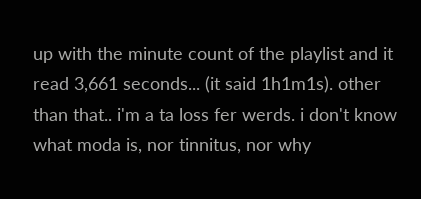up with the minute count of the playlist and it read 3,661 seconds... (it said 1h1m1s). other than that.. i'm a ta loss fer werds. i don't know what moda is, nor tinnitus, nor why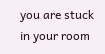you are stuck in your room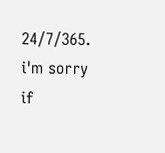24/7/365. i'm sorry if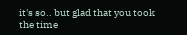it's so.. but glad that you took the time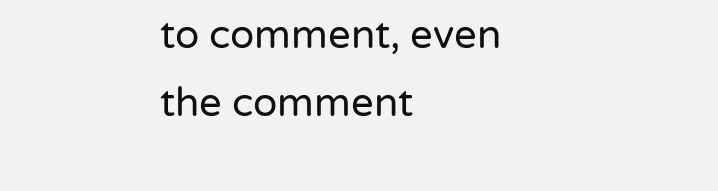to comment, even the comment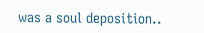was a soul deposition..